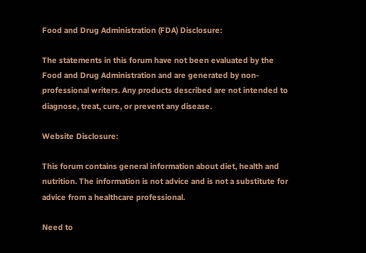Food and Drug Administration (FDA) Disclosure:

The statements in this forum have not been evaluated by the Food and Drug Administration and are generated by non-professional writers. Any products described are not intended to diagnose, treat, cure, or prevent any disease.

Website Disclosure:

This forum contains general information about diet, health and nutrition. The information is not advice and is not a substitute for advice from a healthcare professional.

Need to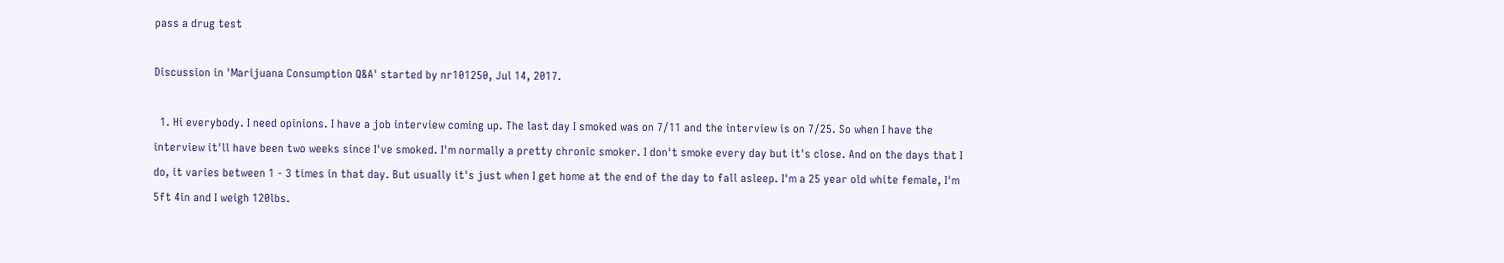pass a drug test

Discussion in 'Marijuana Consumption Q&A' started by nr101250, Jul 14, 2017.

  1. Hi everybody. I need opinions. I have a job interview coming up. The last day I smoked was on 7/11 and the interview is on 7/25. So when I have the interview it'll have been two weeks since I've smoked. I'm normally a pretty chronic smoker. I don't smoke every day but it's close. And on the days that I do, it varies between 1 - 3 times in that day. But usually it's just when I get home at the end of the day to fall asleep. I'm a 25 year old white female, I'm 5ft 4in and I weigh 120lbs.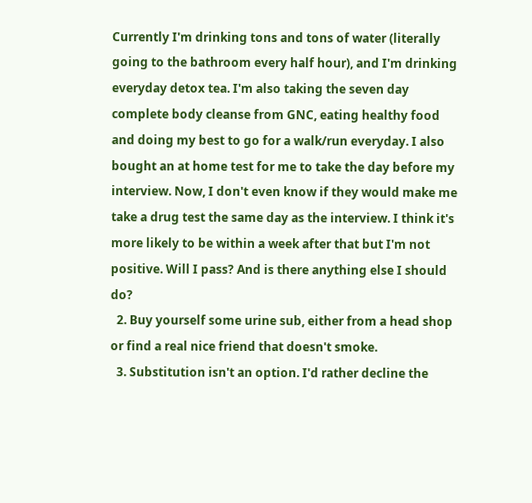Currently I'm drinking tons and tons of water (literally going to the bathroom every half hour), and I'm drinking everyday detox tea. I'm also taking the seven day complete body cleanse from GNC, eating healthy food and doing my best to go for a walk/run everyday. I also bought an at home test for me to take the day before my interview. Now, I don't even know if they would make me take a drug test the same day as the interview. I think it's more likely to be within a week after that but I'm not positive. Will I pass? And is there anything else I should do?
  2. Buy yourself some urine sub, either from a head shop or find a real nice friend that doesn't smoke.
  3. Substitution isn't an option. I'd rather decline the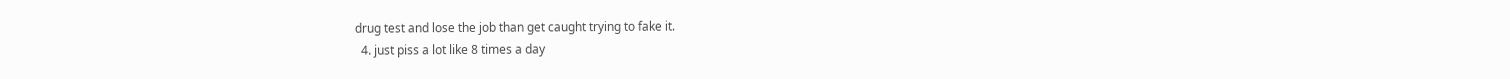drug test and lose the job than get caught trying to fake it.
  4. just piss a lot like 8 times a day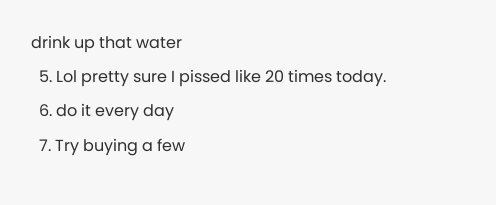drink up that water
  5. Lol pretty sure I pissed like 20 times today.
  6. do it every day
  7. Try buying a few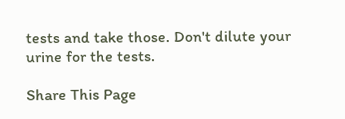tests and take those. Don't dilute your urine for the tests.

Share This Page